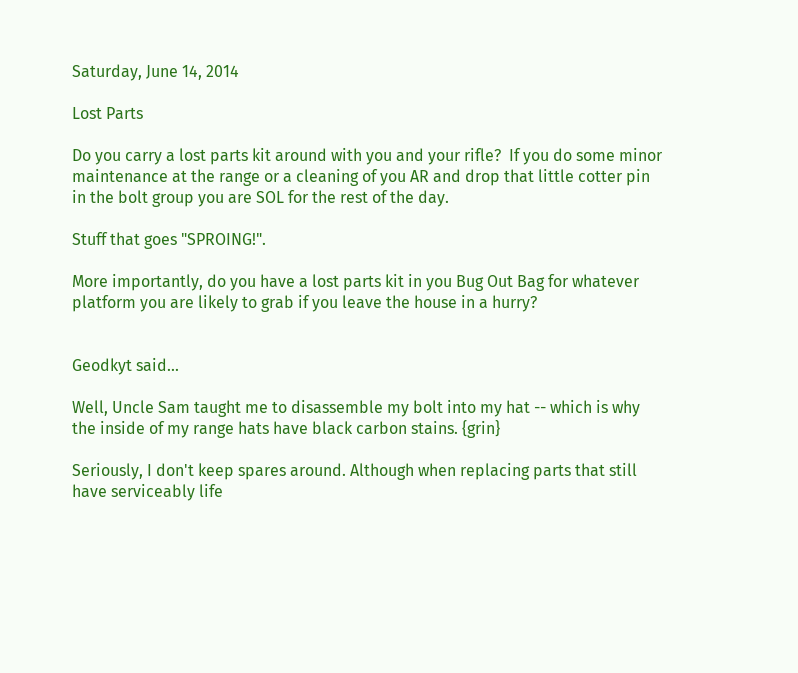Saturday, June 14, 2014

Lost Parts

Do you carry a lost parts kit around with you and your rifle?  If you do some minor maintenance at the range or a cleaning of you AR and drop that little cotter pin in the bolt group you are SOL for the rest of the day.

Stuff that goes "SPROING!".

More importantly, do you have a lost parts kit in you Bug Out Bag for whatever platform you are likely to grab if you leave the house in a hurry?


Geodkyt said...

Well, Uncle Sam taught me to disassemble my bolt into my hat -- which is why the inside of my range hats have black carbon stains. {grin}

Seriously, I don't keep spares around. Although when replacing parts that still have serviceably life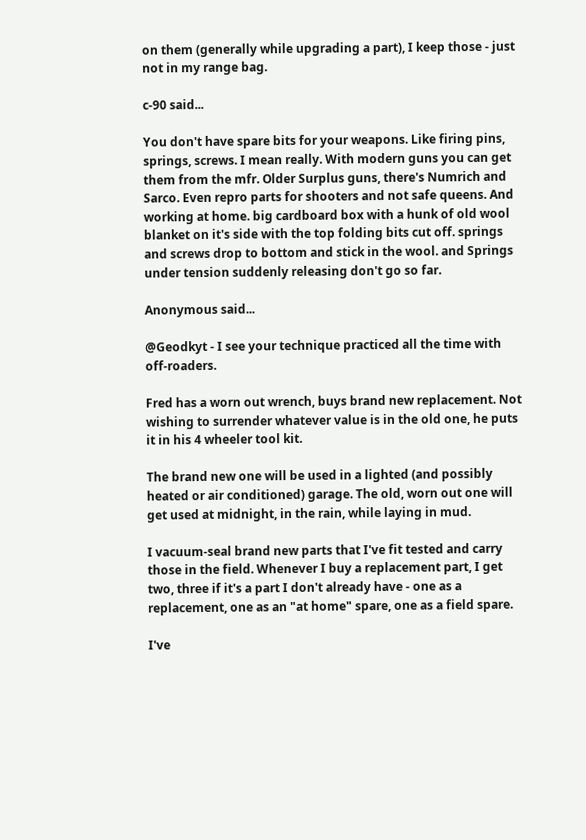on them (generally while upgrading a part), I keep those - just not in my range bag.

c-90 said...

You don't have spare bits for your weapons. Like firing pins, springs, screws. I mean really. With modern guns you can get them from the mfr. Older Surplus guns, there's Numrich and Sarco. Even repro parts for shooters and not safe queens. And working at home. big cardboard box with a hunk of old wool blanket on it's side with the top folding bits cut off. springs and screws drop to bottom and stick in the wool. and Springs under tension suddenly releasing don't go so far.

Anonymous said...

@Geodkyt - I see your technique practiced all the time with off-roaders.

Fred has a worn out wrench, buys brand new replacement. Not wishing to surrender whatever value is in the old one, he puts it in his 4 wheeler tool kit.

The brand new one will be used in a lighted (and possibly heated or air conditioned) garage. The old, worn out one will get used at midnight, in the rain, while laying in mud.

I vacuum-seal brand new parts that I've fit tested and carry those in the field. Whenever I buy a replacement part, I get two, three if it's a part I don't already have - one as a replacement, one as an "at home" spare, one as a field spare.

I've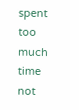spent too much time not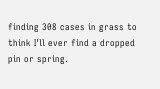finding 308 cases in grass to think I'll ever find a dropped pin or spring.